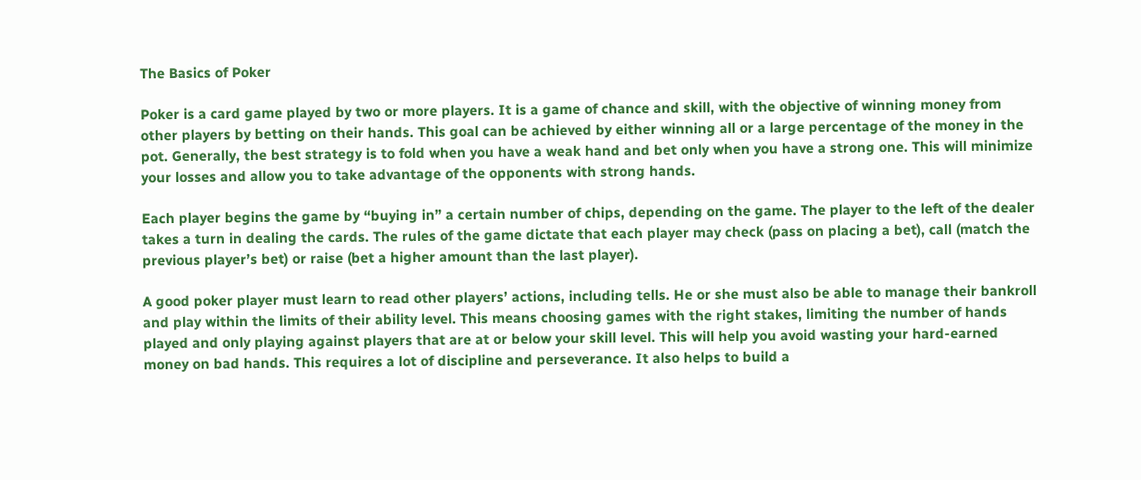The Basics of Poker

Poker is a card game played by two or more players. It is a game of chance and skill, with the objective of winning money from other players by betting on their hands. This goal can be achieved by either winning all or a large percentage of the money in the pot. Generally, the best strategy is to fold when you have a weak hand and bet only when you have a strong one. This will minimize your losses and allow you to take advantage of the opponents with strong hands.

Each player begins the game by “buying in” a certain number of chips, depending on the game. The player to the left of the dealer takes a turn in dealing the cards. The rules of the game dictate that each player may check (pass on placing a bet), call (match the previous player’s bet) or raise (bet a higher amount than the last player).

A good poker player must learn to read other players’ actions, including tells. He or she must also be able to manage their bankroll and play within the limits of their ability level. This means choosing games with the right stakes, limiting the number of hands played and only playing against players that are at or below your skill level. This will help you avoid wasting your hard-earned money on bad hands. This requires a lot of discipline and perseverance. It also helps to build a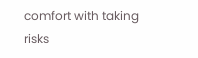comfort with taking risks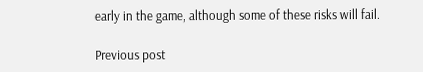early in the game, although some of these risks will fail.

Previous post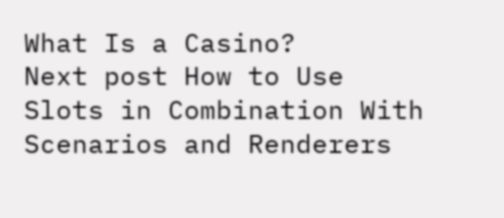What Is a Casino?
Next post How to Use Slots in Combination With Scenarios and Renderers